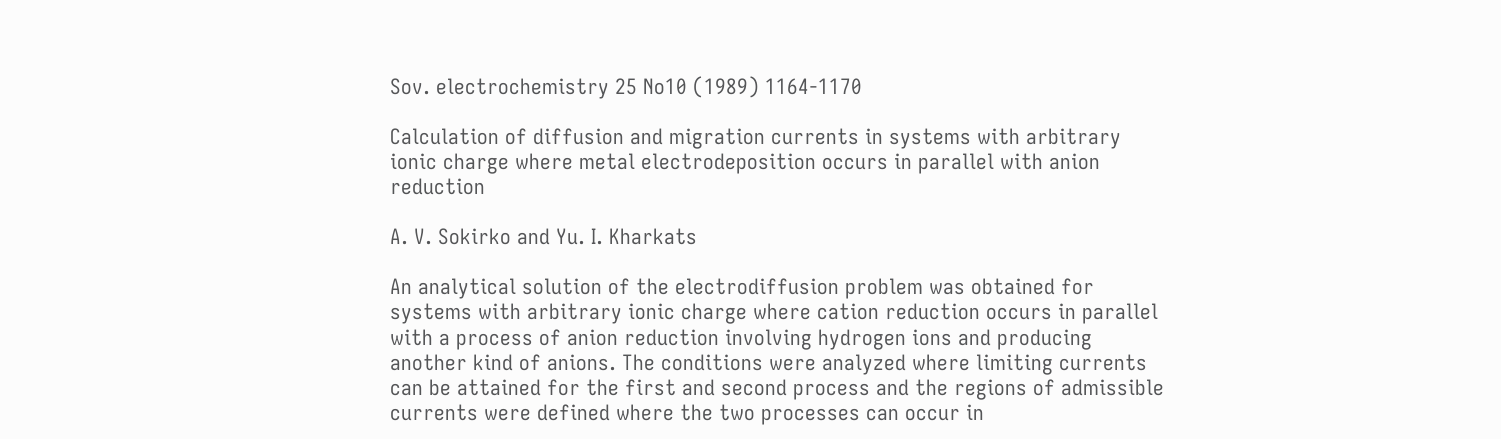Sov. electrochemistry 25 No10 (1989) 1164-1170

Calculation of diffusion and migration currents in systems with arbitrary ionic charge where metal electrodeposition occurs in parallel with anion reduction

A. V. Sokirko and Yu. I. Kharkats

An analytical solution of the electrodiffusion problem was obtained for systems with arbitrary ionic charge where cation reduction occurs in parallel with a process of anion reduction involving hydrogen ions and producing another kind of anions. The conditions were analyzed where limiting currents can be attained for the first and second process and the regions of admissible currents were defined where the two processes can occur in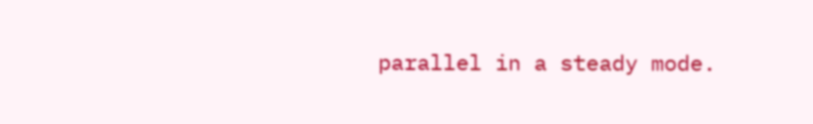parallel in a steady mode.